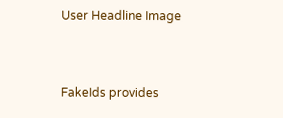User Headline Image


FakeIds provides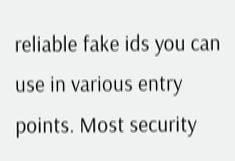reliable fake ids you can use in various entry points. Most security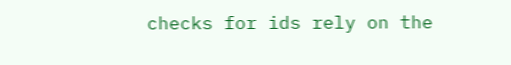checks for ids rely on the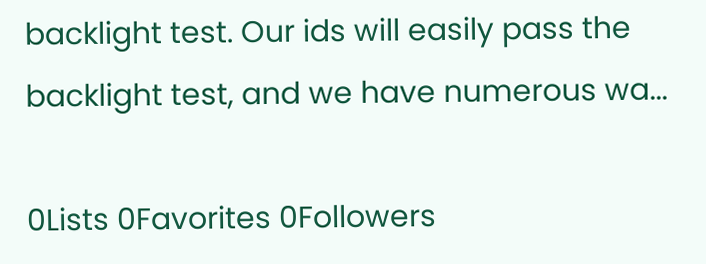backlight test. Our ids will easily pass the backlight test, and we have numerous wa...

0Lists 0Favorites 0Followers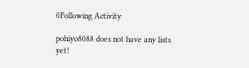0Following Activity

pohiyo8088 does not have any lists yet!